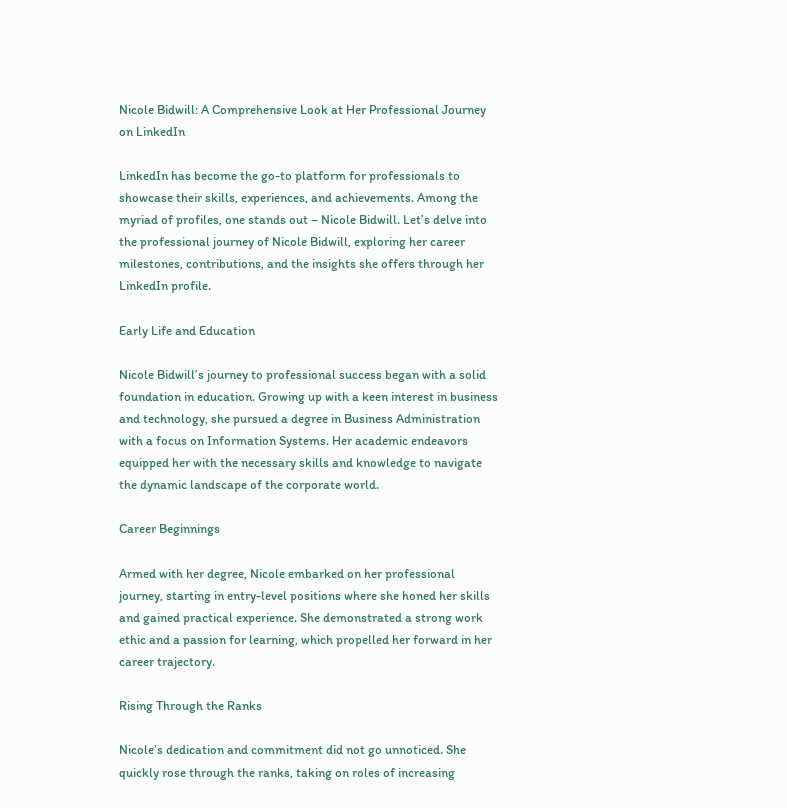Nicole Bidwill: A Comprehensive Look at Her Professional Journey on LinkedIn

LinkedIn has become the go-to platform for professionals to showcase their skills, experiences, and achievements. Among the myriad of profiles, one stands out – Nicole Bidwill. Let’s delve into the professional journey of Nicole Bidwill, exploring her career milestones, contributions, and the insights she offers through her LinkedIn profile.

Early Life and Education

Nicole Bidwill’s journey to professional success began with a solid foundation in education. Growing up with a keen interest in business and technology, she pursued a degree in Business Administration with a focus on Information Systems. Her academic endeavors equipped her with the necessary skills and knowledge to navigate the dynamic landscape of the corporate world.

Career Beginnings

Armed with her degree, Nicole embarked on her professional journey, starting in entry-level positions where she honed her skills and gained practical experience. She demonstrated a strong work ethic and a passion for learning, which propelled her forward in her career trajectory.

Rising Through the Ranks

Nicole’s dedication and commitment did not go unnoticed. She quickly rose through the ranks, taking on roles of increasing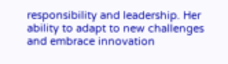responsibility and leadership. Her ability to adapt to new challenges and embrace innovation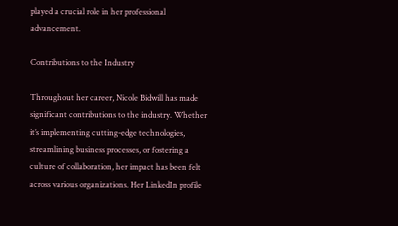played a crucial role in her professional advancement.

Contributions to the Industry

Throughout her career, Nicole Bidwill has made significant contributions to the industry. Whether it’s implementing cutting-edge technologies, streamlining business processes, or fostering a culture of collaboration, her impact has been felt across various organizations. Her LinkedIn profile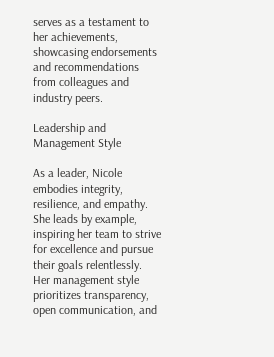serves as a testament to her achievements, showcasing endorsements and recommendations from colleagues and industry peers.

Leadership and Management Style

As a leader, Nicole embodies integrity, resilience, and empathy. She leads by example, inspiring her team to strive for excellence and pursue their goals relentlessly. Her management style prioritizes transparency, open communication, and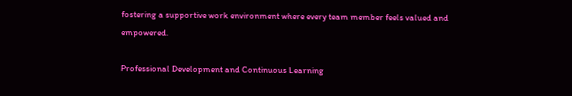fostering a supportive work environment where every team member feels valued and empowered.

Professional Development and Continuous Learning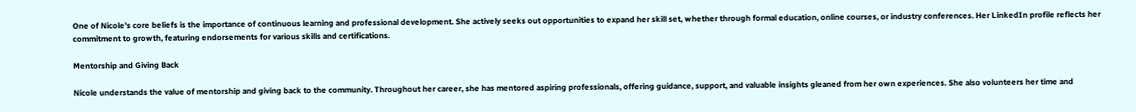One of Nicole’s core beliefs is the importance of continuous learning and professional development. She actively seeks out opportunities to expand her skill set, whether through formal education, online courses, or industry conferences. Her LinkedIn profile reflects her commitment to growth, featuring endorsements for various skills and certifications.

Mentorship and Giving Back

Nicole understands the value of mentorship and giving back to the community. Throughout her career, she has mentored aspiring professionals, offering guidance, support, and valuable insights gleaned from her own experiences. She also volunteers her time and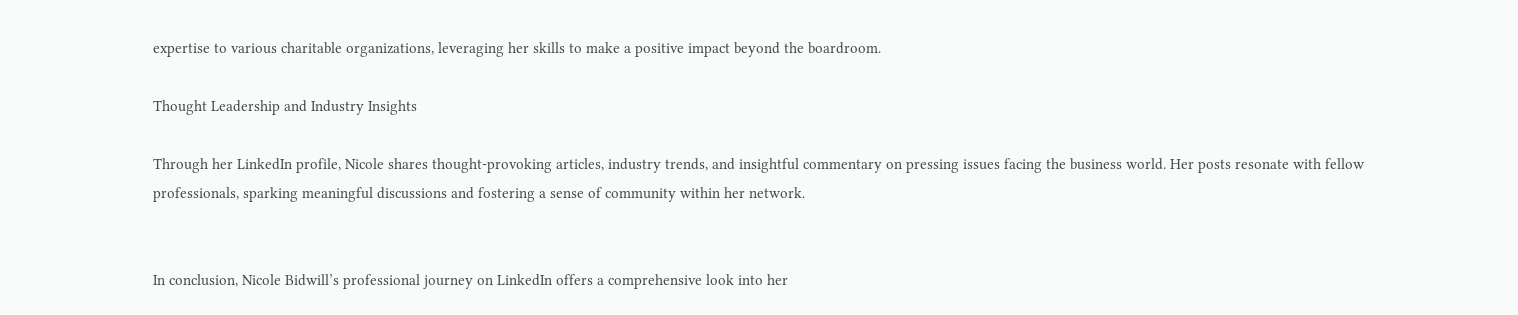expertise to various charitable organizations, leveraging her skills to make a positive impact beyond the boardroom.

Thought Leadership and Industry Insights

Through her LinkedIn profile, Nicole shares thought-provoking articles, industry trends, and insightful commentary on pressing issues facing the business world. Her posts resonate with fellow professionals, sparking meaningful discussions and fostering a sense of community within her network.


In conclusion, Nicole Bidwill’s professional journey on LinkedIn offers a comprehensive look into her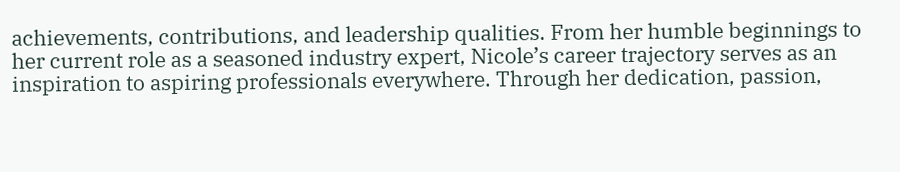achievements, contributions, and leadership qualities. From her humble beginnings to her current role as a seasoned industry expert, Nicole’s career trajectory serves as an inspiration to aspiring professionals everywhere. Through her dedication, passion,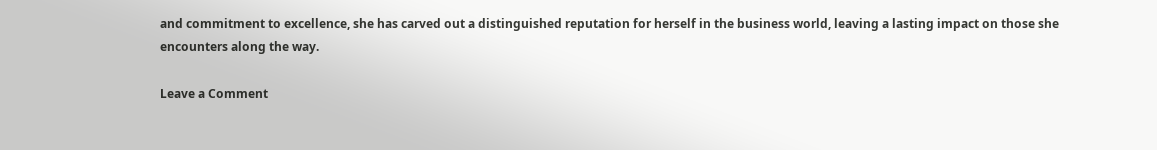and commitment to excellence, she has carved out a distinguished reputation for herself in the business world, leaving a lasting impact on those she encounters along the way.

Leave a Comment